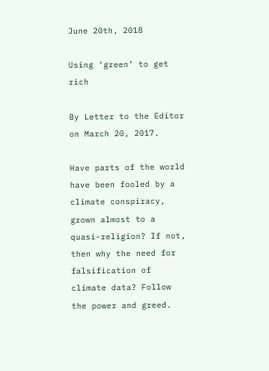June 20th, 2018

Using ‘green’ to get rich

By Letter to the Editor on March 20, 2017.

Have parts of the world have been fooled by a climate conspiracy, grown almost to a quasi-religion? If not, then why the need for falsification of climate data? Follow the power and greed.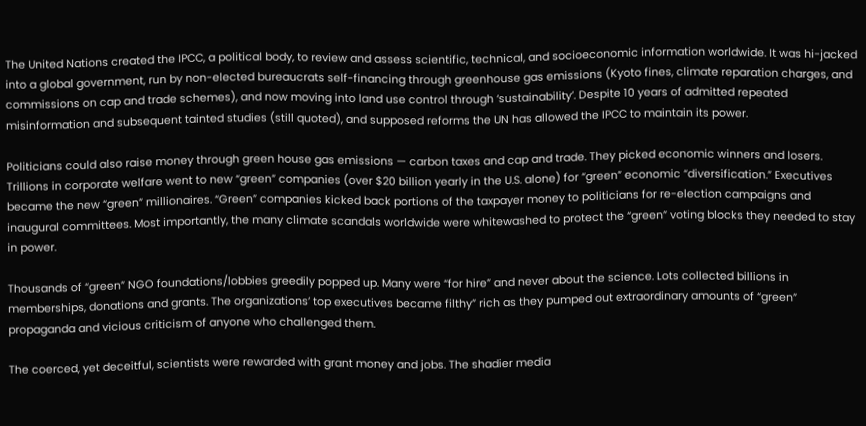The United Nations created the IPCC, a political body, to review and assess scientific, technical, and socioeconomic information worldwide. It was hi-jacked into a global government, run by non-elected bureaucrats self-financing through greenhouse gas emissions (Kyoto fines, climate reparation charges, and commissions on cap and trade schemes), and now moving into land use control through ‘sustainability’. Despite 10 years of admitted repeated misinformation and subsequent tainted studies (still quoted), and supposed reforms the UN has allowed the IPCC to maintain its power.

Politicians could also raise money through green house gas emissions — carbon taxes and cap and trade. They picked economic winners and losers. Trillions in corporate welfare went to new “green” companies (over $20 billion yearly in the U.S. alone) for “green” economic “diversification.” Executives became the new “green” millionaires. “Green” companies kicked back portions of the taxpayer money to politicians for re-election campaigns and inaugural committees. Most importantly, the many climate scandals worldwide were whitewashed to protect the “green” voting blocks they needed to stay in power.

Thousands of “green” NGO foundations/lobbies greedily popped up. Many were “for hire” and never about the science. Lots collected billions in memberships, donations and grants. The organizations’ top executives became filthy” rich as they pumped out extraordinary amounts of “green” propaganda and vicious criticism of anyone who challenged them.

The coerced, yet deceitful, scientists were rewarded with grant money and jobs. The shadier media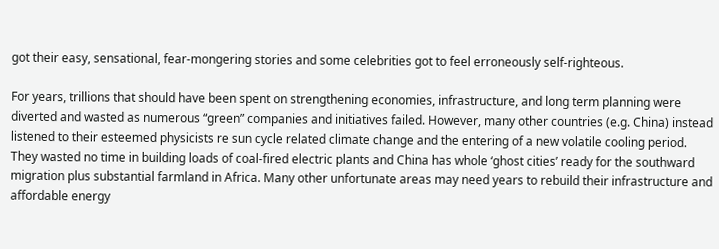got their easy, sensational, fear-mongering stories and some celebrities got to feel erroneously self-righteous.

For years, trillions that should have been spent on strengthening economies, infrastructure, and long term planning were diverted and wasted as numerous “green” companies and initiatives failed. However, many other countries (e.g. China) instead listened to their esteemed physicists re sun cycle related climate change and the entering of a new volatile cooling period. They wasted no time in building loads of coal-fired electric plants and China has whole ‘ghost cities’ ready for the southward migration plus substantial farmland in Africa. Many other unfortunate areas may need years to rebuild their infrastructure and affordable energy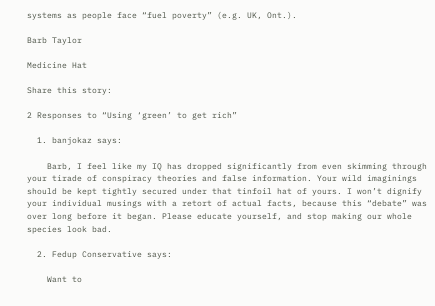systems as people face “fuel poverty” (e.g. UK, Ont.).

Barb Taylor

Medicine Hat

Share this story:

2 Responses to “Using ‘green’ to get rich”

  1. banjokaz says:

    Barb, I feel like my IQ has dropped significantly from even skimming through your tirade of conspiracy theories and false information. Your wild imaginings should be kept tightly secured under that tinfoil hat of yours. I won’t dignify your individual musings with a retort of actual facts, because this “debate” was over long before it began. Please educate yourself, and stop making our whole species look bad.

  2. Fedup Conservative says:

    Want to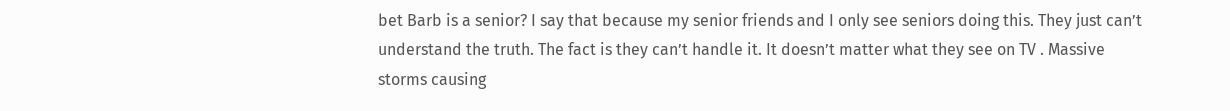bet Barb is a senior? I say that because my senior friends and I only see seniors doing this. They just can’t understand the truth. The fact is they can’t handle it. It doesn’t matter what they see on TV . Massive storms causing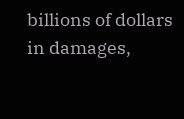billions of dollars in damages,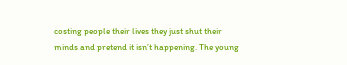costing people their lives they just shut their minds and pretend it isn’t happening. The young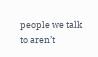people we talk to aren’t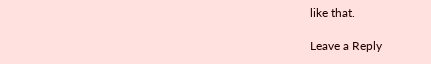like that.

Leave a Reply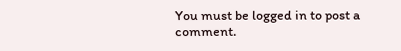You must be logged in to post a comment.